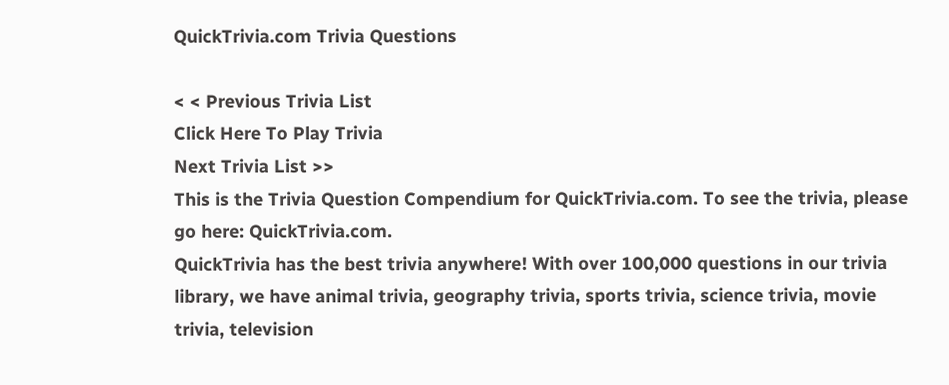QuickTrivia.com Trivia Questions

< < Previous Trivia List
Click Here To Play Trivia
Next Trivia List >>
This is the Trivia Question Compendium for QuickTrivia.com. To see the trivia, please go here: QuickTrivia.com.
QuickTrivia has the best trivia anywhere! With over 100,000 questions in our trivia library, we have animal trivia, geography trivia, sports trivia, science trivia, movie trivia, television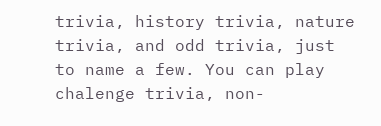trivia, history trivia, nature trivia, and odd trivia, just to name a few. You can play chalenge trivia, non-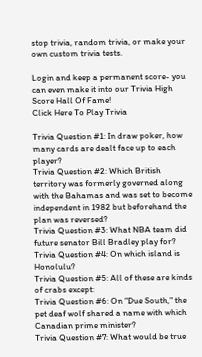stop trivia, random trivia, or make your own custom trivia tests.

Login and keep a permanent score- you can even make it into our Trivia High Score Hall Of Fame!
Click Here To Play Trivia

Trivia Question #1: In draw poker, how many cards are dealt face up to each player?
Trivia Question #2: Which British territory was formerly governed along with the Bahamas and was set to become independent in 1982 but beforehand the plan was reversed?
Trivia Question #3: What NBA team did future senator Bill Bradley play for?
Trivia Question #4: On which island is Honolulu?
Trivia Question #5: All of these are kinds of crabs except:
Trivia Question #6: On "Due South," the pet deaf wolf shared a name with which Canadian prime minister?
Trivia Question #7: What would be true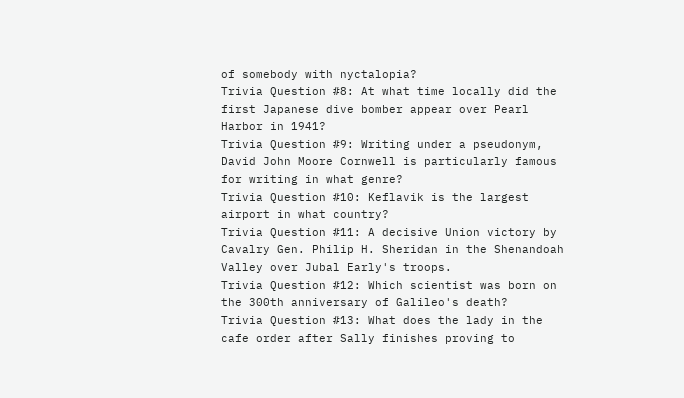of somebody with nyctalopia?
Trivia Question #8: At what time locally did the first Japanese dive bomber appear over Pearl Harbor in 1941?
Trivia Question #9: Writing under a pseudonym, David John Moore Cornwell is particularly famous for writing in what genre?
Trivia Question #10: Keflavik is the largest airport in what country?
Trivia Question #11: A decisive Union victory by Cavalry Gen. Philip H. Sheridan in the Shenandoah Valley over Jubal Early's troops.
Trivia Question #12: Which scientist was born on the 300th anniversary of Galileo's death?
Trivia Question #13: What does the lady in the cafe order after Sally finishes proving to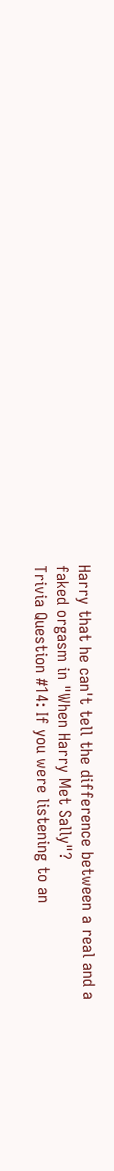Harry that he can't tell the difference between a real and a faked orgasm in "When Harry Met Sally"?
Trivia Question #14: If you were listening to an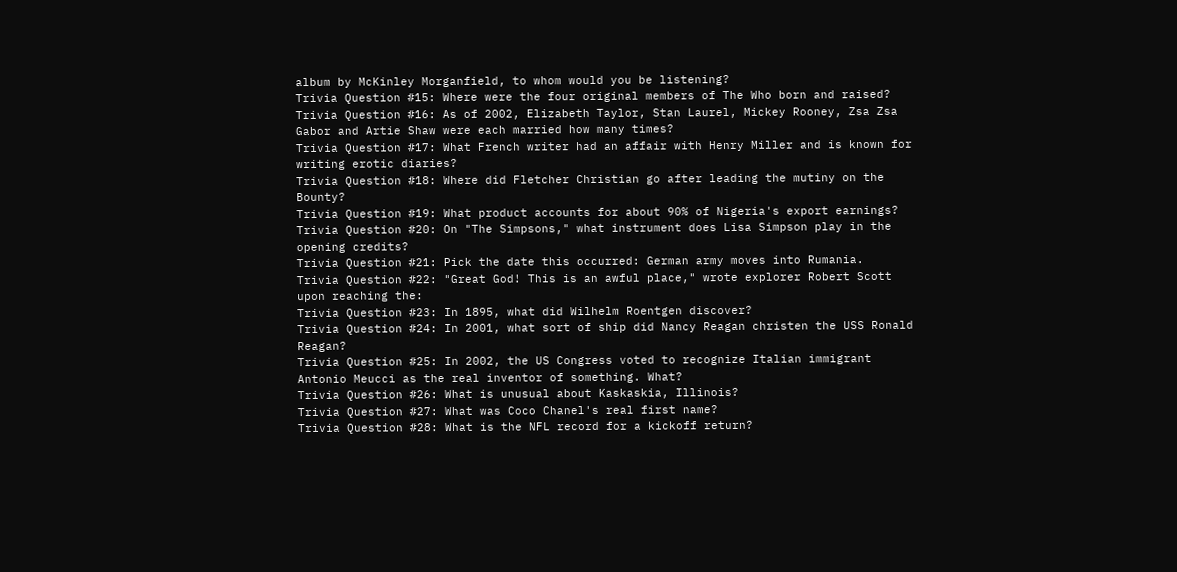album by McKinley Morganfield, to whom would you be listening?
Trivia Question #15: Where were the four original members of The Who born and raised?
Trivia Question #16: As of 2002, Elizabeth Taylor, Stan Laurel, Mickey Rooney, Zsa Zsa Gabor and Artie Shaw were each married how many times?
Trivia Question #17: What French writer had an affair with Henry Miller and is known for writing erotic diaries?
Trivia Question #18: Where did Fletcher Christian go after leading the mutiny on the Bounty?
Trivia Question #19: What product accounts for about 90% of Nigeria's export earnings?
Trivia Question #20: On "The Simpsons," what instrument does Lisa Simpson play in the opening credits?
Trivia Question #21: Pick the date this occurred: German army moves into Rumania.
Trivia Question #22: "Great God! This is an awful place," wrote explorer Robert Scott upon reaching the:
Trivia Question #23: In 1895, what did Wilhelm Roentgen discover?
Trivia Question #24: In 2001, what sort of ship did Nancy Reagan christen the USS Ronald Reagan?
Trivia Question #25: In 2002, the US Congress voted to recognize Italian immigrant Antonio Meucci as the real inventor of something. What?
Trivia Question #26: What is unusual about Kaskaskia, Illinois?
Trivia Question #27: What was Coco Chanel's real first name?
Trivia Question #28: What is the NFL record for a kickoff return?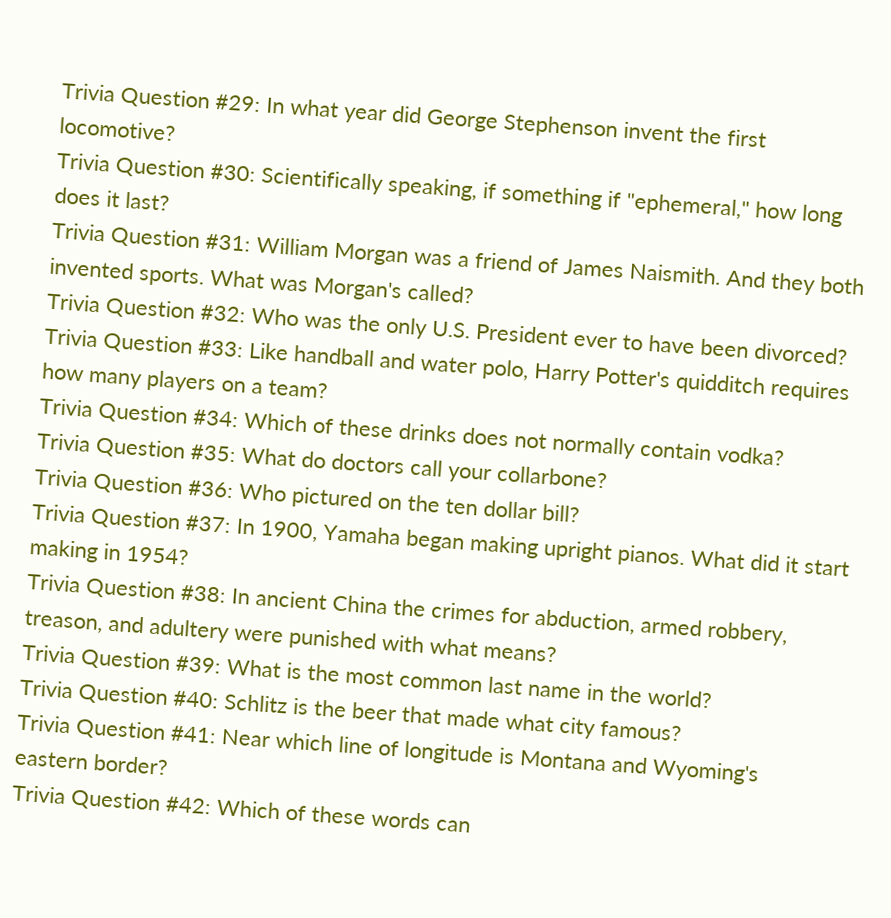Trivia Question #29: In what year did George Stephenson invent the first locomotive?
Trivia Question #30: Scientifically speaking, if something if "ephemeral," how long does it last?
Trivia Question #31: William Morgan was a friend of James Naismith. And they both invented sports. What was Morgan's called?
Trivia Question #32: Who was the only U.S. President ever to have been divorced?
Trivia Question #33: Like handball and water polo, Harry Potter's quidditch requires how many players on a team?
Trivia Question #34: Which of these drinks does not normally contain vodka?
Trivia Question #35: What do doctors call your collarbone?
Trivia Question #36: Who pictured on the ten dollar bill?
Trivia Question #37: In 1900, Yamaha began making upright pianos. What did it start making in 1954?
Trivia Question #38: In ancient China the crimes for abduction, armed robbery, treason, and adultery were punished with what means?
Trivia Question #39: What is the most common last name in the world?
Trivia Question #40: Schlitz is the beer that made what city famous?
Trivia Question #41: Near which line of longitude is Montana and Wyoming's eastern border?
Trivia Question #42: Which of these words can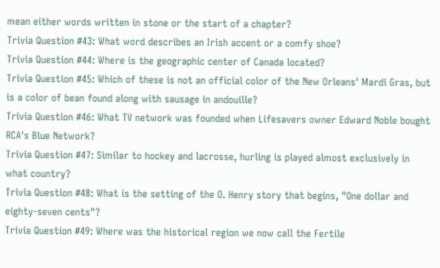mean either words written in stone or the start of a chapter?
Trivia Question #43: What word describes an Irish accent or a comfy shoe?
Trivia Question #44: Where is the geographic center of Canada located?
Trivia Question #45: Which of these is not an official color of the New Orleans' Mardi Gras, but is a color of bean found along with sausage in andouille?
Trivia Question #46: What TV network was founded when Lifesavers owner Edward Noble bought RCA's Blue Network?
Trivia Question #47: Similar to hockey and lacrosse, hurling is played almost exclusively in what country?
Trivia Question #48: What is the setting of the O. Henry story that begins, "One dollar and eighty-seven cents"?
Trivia Question #49: Where was the historical region we now call the Fertile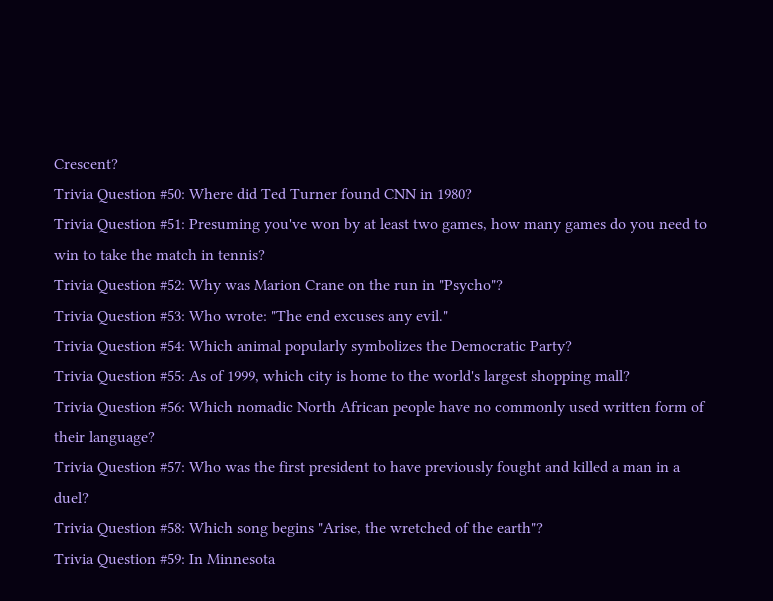Crescent?
Trivia Question #50: Where did Ted Turner found CNN in 1980?
Trivia Question #51: Presuming you've won by at least two games, how many games do you need to win to take the match in tennis?
Trivia Question #52: Why was Marion Crane on the run in "Psycho"?
Trivia Question #53: Who wrote: "The end excuses any evil."
Trivia Question #54: Which animal popularly symbolizes the Democratic Party?
Trivia Question #55: As of 1999, which city is home to the world's largest shopping mall?
Trivia Question #56: Which nomadic North African people have no commonly used written form of their language?
Trivia Question #57: Who was the first president to have previously fought and killed a man in a duel?
Trivia Question #58: Which song begins "Arise, the wretched of the earth"?
Trivia Question #59: In Minnesota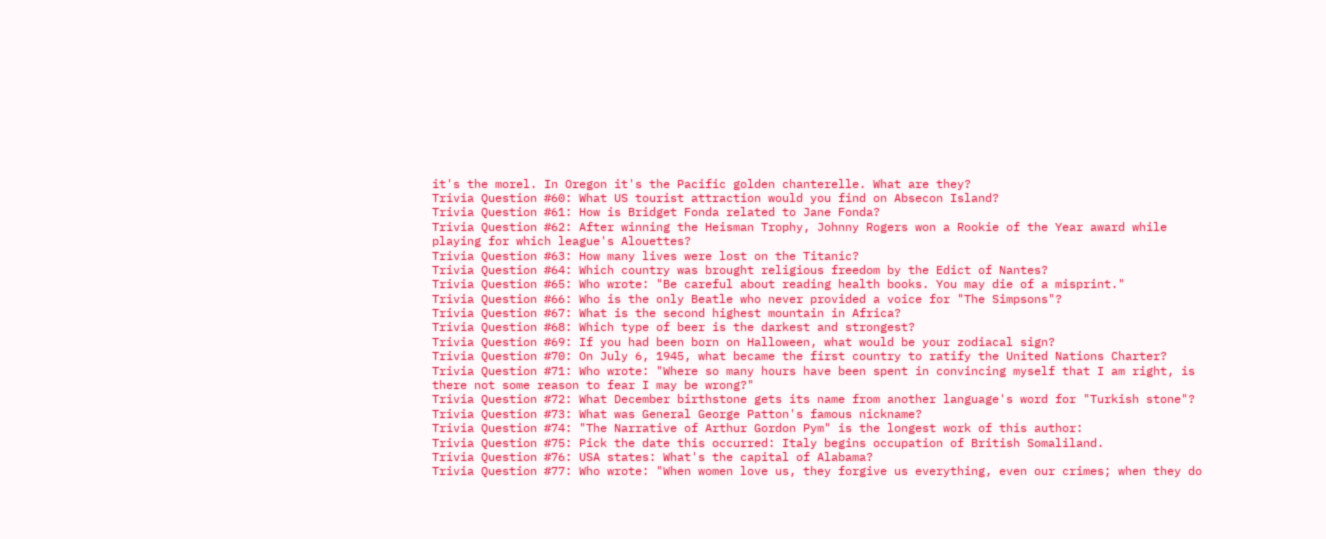it's the morel. In Oregon it's the Pacific golden chanterelle. What are they?
Trivia Question #60: What US tourist attraction would you find on Absecon Island?
Trivia Question #61: How is Bridget Fonda related to Jane Fonda?
Trivia Question #62: After winning the Heisman Trophy, Johnny Rogers won a Rookie of the Year award while playing for which league's Alouettes?
Trivia Question #63: How many lives were lost on the Titanic?
Trivia Question #64: Which country was brought religious freedom by the Edict of Nantes?
Trivia Question #65: Who wrote: "Be careful about reading health books. You may die of a misprint."
Trivia Question #66: Who is the only Beatle who never provided a voice for "The Simpsons"?
Trivia Question #67: What is the second highest mountain in Africa?
Trivia Question #68: Which type of beer is the darkest and strongest?
Trivia Question #69: If you had been born on Halloween, what would be your zodiacal sign?
Trivia Question #70: On July 6, 1945, what became the first country to ratify the United Nations Charter?
Trivia Question #71: Who wrote: "Where so many hours have been spent in convincing myself that I am right, is there not some reason to fear I may be wrong?"
Trivia Question #72: What December birthstone gets its name from another language's word for "Turkish stone"?
Trivia Question #73: What was General George Patton's famous nickname?
Trivia Question #74: "The Narrative of Arthur Gordon Pym" is the longest work of this author:
Trivia Question #75: Pick the date this occurred: Italy begins occupation of British Somaliland.
Trivia Question #76: USA states: What's the capital of Alabama?
Trivia Question #77: Who wrote: "When women love us, they forgive us everything, even our crimes; when they do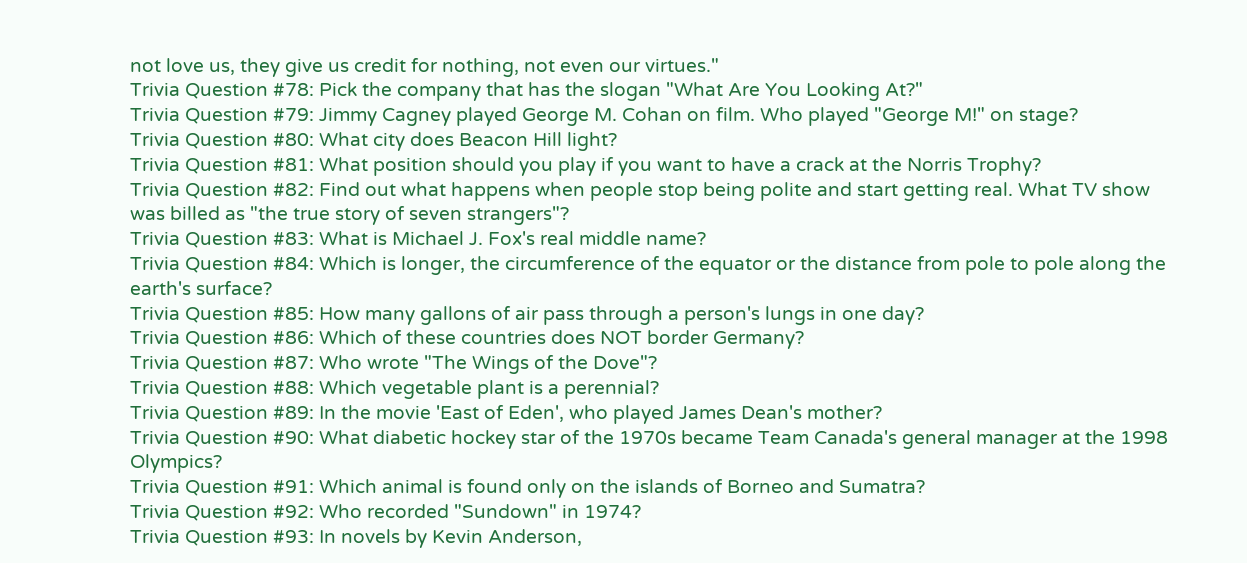not love us, they give us credit for nothing, not even our virtues."
Trivia Question #78: Pick the company that has the slogan "What Are You Looking At?"
Trivia Question #79: Jimmy Cagney played George M. Cohan on film. Who played "George M!" on stage?
Trivia Question #80: What city does Beacon Hill light?
Trivia Question #81: What position should you play if you want to have a crack at the Norris Trophy?
Trivia Question #82: Find out what happens when people stop being polite and start getting real. What TV show was billed as "the true story of seven strangers"?
Trivia Question #83: What is Michael J. Fox's real middle name?
Trivia Question #84: Which is longer, the circumference of the equator or the distance from pole to pole along the earth's surface?
Trivia Question #85: How many gallons of air pass through a person's lungs in one day?
Trivia Question #86: Which of these countries does NOT border Germany?
Trivia Question #87: Who wrote "The Wings of the Dove"?
Trivia Question #88: Which vegetable plant is a perennial?
Trivia Question #89: In the movie 'East of Eden', who played James Dean's mother?
Trivia Question #90: What diabetic hockey star of the 1970s became Team Canada's general manager at the 1998 Olympics?
Trivia Question #91: Which animal is found only on the islands of Borneo and Sumatra?
Trivia Question #92: Who recorded "Sundown" in 1974?
Trivia Question #93: In novels by Kevin Anderson,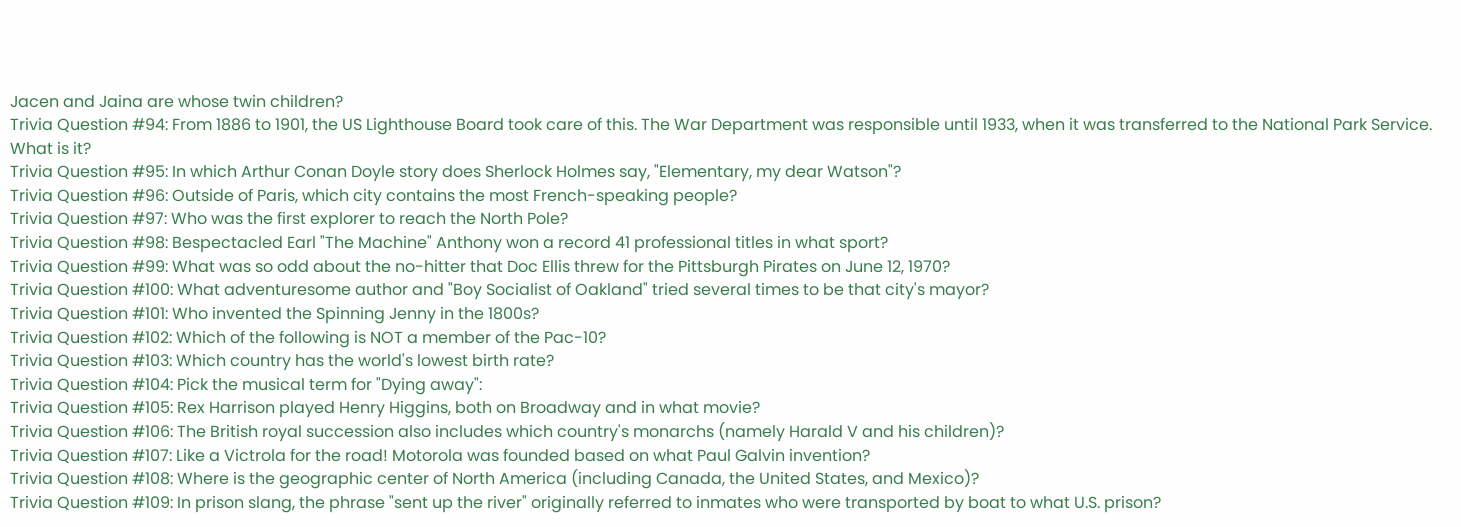Jacen and Jaina are whose twin children?
Trivia Question #94: From 1886 to 1901, the US Lighthouse Board took care of this. The War Department was responsible until 1933, when it was transferred to the National Park Service. What is it?
Trivia Question #95: In which Arthur Conan Doyle story does Sherlock Holmes say, "Elementary, my dear Watson"?
Trivia Question #96: Outside of Paris, which city contains the most French-speaking people?
Trivia Question #97: Who was the first explorer to reach the North Pole?
Trivia Question #98: Bespectacled Earl "The Machine" Anthony won a record 41 professional titles in what sport?
Trivia Question #99: What was so odd about the no-hitter that Doc Ellis threw for the Pittsburgh Pirates on June 12, 1970?
Trivia Question #100: What adventuresome author and "Boy Socialist of Oakland" tried several times to be that city's mayor?
Trivia Question #101: Who invented the Spinning Jenny in the 1800s?
Trivia Question #102: Which of the following is NOT a member of the Pac-10?
Trivia Question #103: Which country has the world's lowest birth rate?
Trivia Question #104: Pick the musical term for "Dying away":
Trivia Question #105: Rex Harrison played Henry Higgins, both on Broadway and in what movie?
Trivia Question #106: The British royal succession also includes which country's monarchs (namely Harald V and his children)?
Trivia Question #107: Like a Victrola for the road! Motorola was founded based on what Paul Galvin invention?
Trivia Question #108: Where is the geographic center of North America (including Canada, the United States, and Mexico)?
Trivia Question #109: In prison slang, the phrase "sent up the river" originally referred to inmates who were transported by boat to what U.S. prison?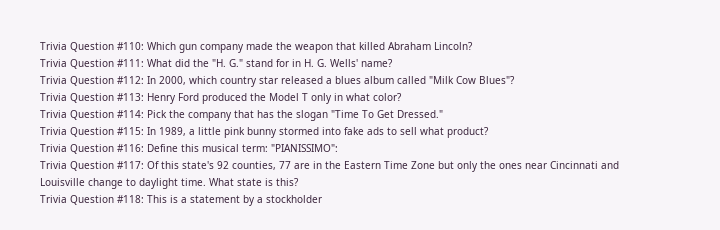Trivia Question #110: Which gun company made the weapon that killed Abraham Lincoln?
Trivia Question #111: What did the "H. G." stand for in H. G. Wells' name?
Trivia Question #112: In 2000, which country star released a blues album called "Milk Cow Blues"?
Trivia Question #113: Henry Ford produced the Model T only in what color?
Trivia Question #114: Pick the company that has the slogan "Time To Get Dressed."
Trivia Question #115: In 1989, a little pink bunny stormed into fake ads to sell what product?
Trivia Question #116: Define this musical term: "PIANISSIMO":
Trivia Question #117: Of this state's 92 counties, 77 are in the Eastern Time Zone but only the ones near Cincinnati and Louisville change to daylight time. What state is this?
Trivia Question #118: This is a statement by a stockholder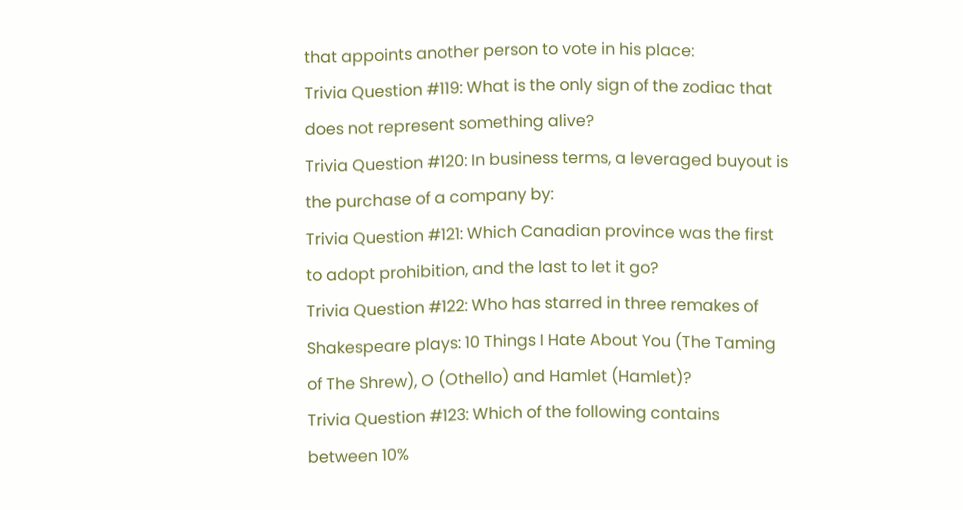that appoints another person to vote in his place:
Trivia Question #119: What is the only sign of the zodiac that does not represent something alive?
Trivia Question #120: In business terms, a leveraged buyout is the purchase of a company by:
Trivia Question #121: Which Canadian province was the first to adopt prohibition, and the last to let it go?
Trivia Question #122: Who has starred in three remakes of Shakespeare plays: 10 Things I Hate About You (The Taming of The Shrew), O (Othello) and Hamlet (Hamlet)?
Trivia Question #123: Which of the following contains between 10%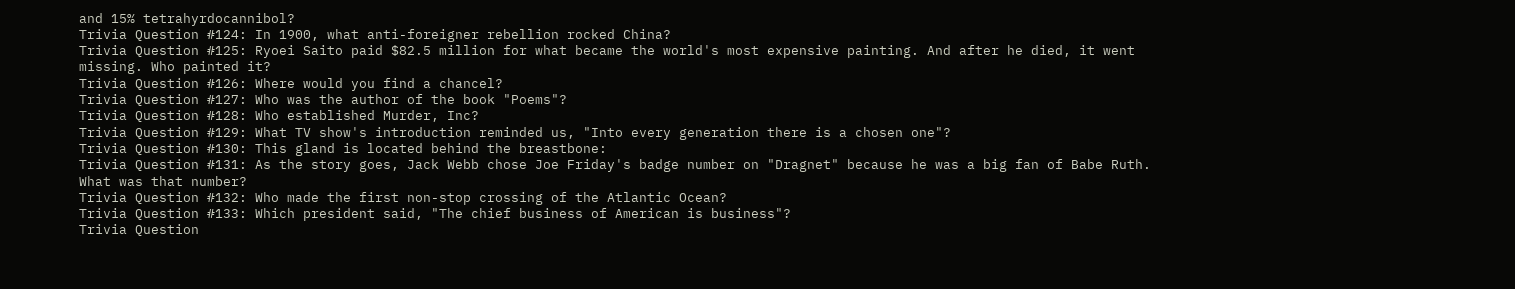and 15% tetrahyrdocannibol?
Trivia Question #124: In 1900, what anti-foreigner rebellion rocked China?
Trivia Question #125: Ryoei Saito paid $82.5 million for what became the world's most expensive painting. And after he died, it went missing. Who painted it?
Trivia Question #126: Where would you find a chancel?
Trivia Question #127: Who was the author of the book "Poems"?
Trivia Question #128: Who established Murder, Inc?
Trivia Question #129: What TV show's introduction reminded us, "Into every generation there is a chosen one"?
Trivia Question #130: This gland is located behind the breastbone:
Trivia Question #131: As the story goes, Jack Webb chose Joe Friday's badge number on "Dragnet" because he was a big fan of Babe Ruth. What was that number?
Trivia Question #132: Who made the first non-stop crossing of the Atlantic Ocean?
Trivia Question #133: Which president said, "The chief business of American is business"?
Trivia Question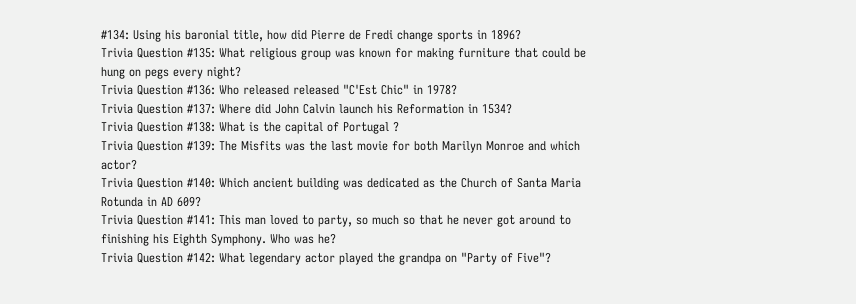#134: Using his baronial title, how did Pierre de Fredi change sports in 1896?
Trivia Question #135: What religious group was known for making furniture that could be hung on pegs every night?
Trivia Question #136: Who released released "C'Est Chic" in 1978?
Trivia Question #137: Where did John Calvin launch his Reformation in 1534?
Trivia Question #138: What is the capital of Portugal ?
Trivia Question #139: The Misfits was the last movie for both Marilyn Monroe and which actor?
Trivia Question #140: Which ancient building was dedicated as the Church of Santa Maria Rotunda in AD 609?
Trivia Question #141: This man loved to party, so much so that he never got around to finishing his Eighth Symphony. Who was he?
Trivia Question #142: What legendary actor played the grandpa on "Party of Five"?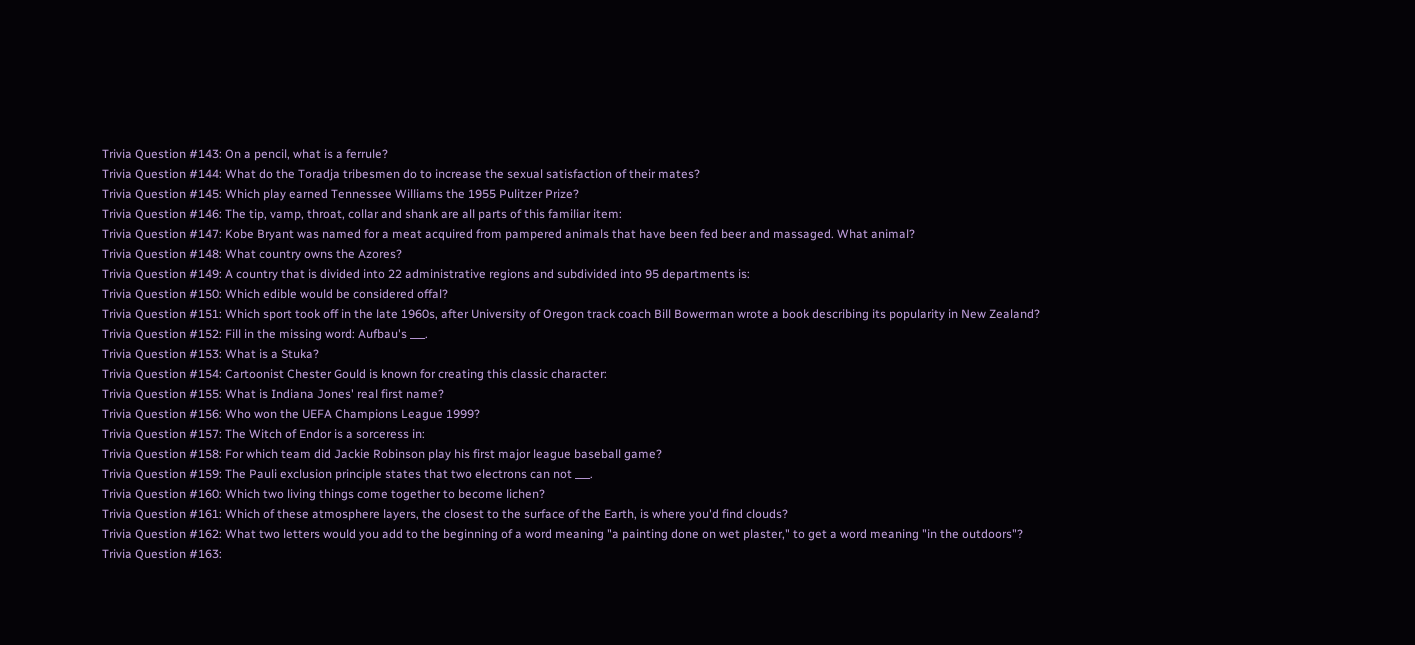Trivia Question #143: On a pencil, what is a ferrule?
Trivia Question #144: What do the Toradja tribesmen do to increase the sexual satisfaction of their mates?
Trivia Question #145: Which play earned Tennessee Williams the 1955 Pulitzer Prize?
Trivia Question #146: The tip, vamp, throat, collar and shank are all parts of this familiar item:
Trivia Question #147: Kobe Bryant was named for a meat acquired from pampered animals that have been fed beer and massaged. What animal?
Trivia Question #148: What country owns the Azores?
Trivia Question #149: A country that is divided into 22 administrative regions and subdivided into 95 departments is:
Trivia Question #150: Which edible would be considered offal?
Trivia Question #151: Which sport took off in the late 1960s, after University of Oregon track coach Bill Bowerman wrote a book describing its popularity in New Zealand?
Trivia Question #152: Fill in the missing word: Aufbau's ___.
Trivia Question #153: What is a Stuka?
Trivia Question #154: Cartoonist Chester Gould is known for creating this classic character:
Trivia Question #155: What is Indiana Jones' real first name?
Trivia Question #156: Who won the UEFA Champions League 1999?
Trivia Question #157: The Witch of Endor is a sorceress in:
Trivia Question #158: For which team did Jackie Robinson play his first major league baseball game?
Trivia Question #159: The Pauli exclusion principle states that two electrons can not ___.
Trivia Question #160: Which two living things come together to become lichen?
Trivia Question #161: Which of these atmosphere layers, the closest to the surface of the Earth, is where you'd find clouds?
Trivia Question #162: What two letters would you add to the beginning of a word meaning "a painting done on wet plaster," to get a word meaning "in the outdoors"?
Trivia Question #163: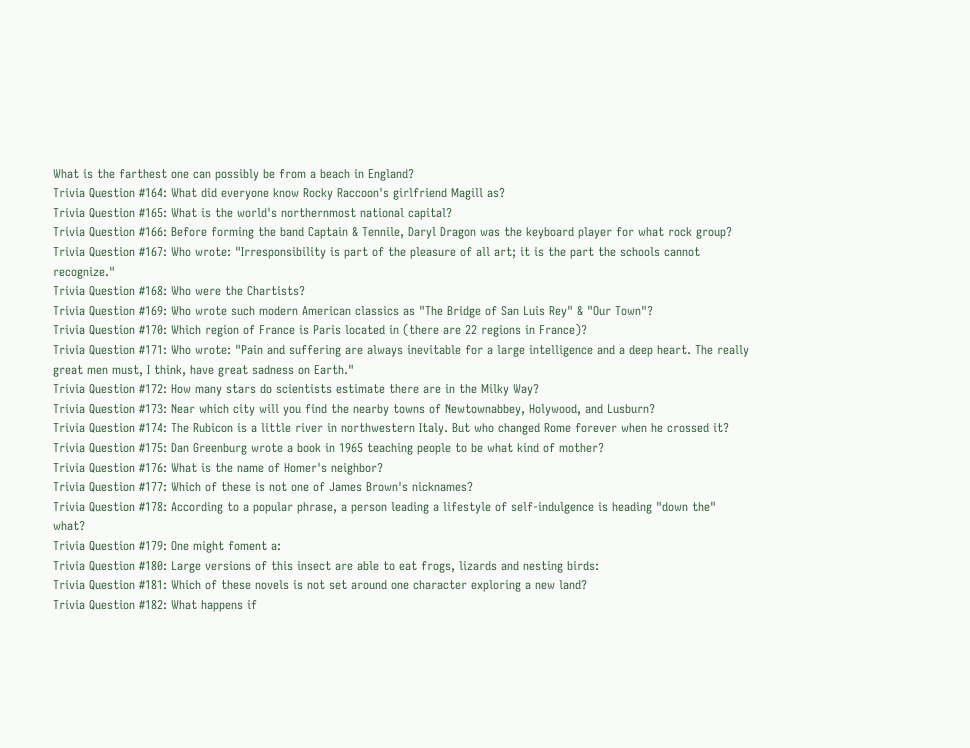What is the farthest one can possibly be from a beach in England?
Trivia Question #164: What did everyone know Rocky Raccoon's girlfriend Magill as?
Trivia Question #165: What is the world's northernmost national capital?
Trivia Question #166: Before forming the band Captain & Tennile, Daryl Dragon was the keyboard player for what rock group?
Trivia Question #167: Who wrote: "Irresponsibility is part of the pleasure of all art; it is the part the schools cannot recognize."
Trivia Question #168: Who were the Chartists?
Trivia Question #169: Who wrote such modern American classics as "The Bridge of San Luis Rey" & "Our Town"?
Trivia Question #170: Which region of France is Paris located in (there are 22 regions in France)?
Trivia Question #171: Who wrote: "Pain and suffering are always inevitable for a large intelligence and a deep heart. The really great men must, I think, have great sadness on Earth."
Trivia Question #172: How many stars do scientists estimate there are in the Milky Way?
Trivia Question #173: Near which city will you find the nearby towns of Newtownabbey, Holywood, and Lusburn?
Trivia Question #174: The Rubicon is a little river in northwestern Italy. But who changed Rome forever when he crossed it?
Trivia Question #175: Dan Greenburg wrote a book in 1965 teaching people to be what kind of mother?
Trivia Question #176: What is the name of Homer's neighbor?
Trivia Question #177: Which of these is not one of James Brown's nicknames?
Trivia Question #178: According to a popular phrase, a person leading a lifestyle of self-indulgence is heading "down the" what?
Trivia Question #179: One might foment a:
Trivia Question #180: Large versions of this insect are able to eat frogs, lizards and nesting birds:
Trivia Question #181: Which of these novels is not set around one character exploring a new land?
Trivia Question #182: What happens if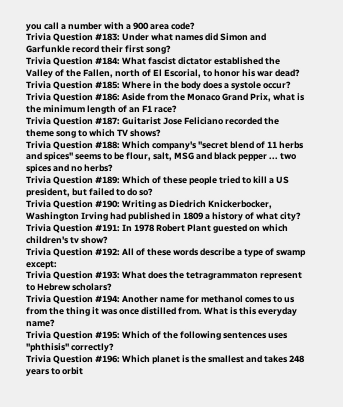you call a number with a 900 area code?
Trivia Question #183: Under what names did Simon and Garfunkle record their first song?
Trivia Question #184: What fascist dictator established the Valley of the Fallen, north of El Escorial, to honor his war dead?
Trivia Question #185: Where in the body does a systole occur?
Trivia Question #186: Aside from the Monaco Grand Prix, what is the minimum length of an F1 race?
Trivia Question #187: Guitarist Jose Feliciano recorded the theme song to which TV shows?
Trivia Question #188: Which company's "secret blend of 11 herbs and spices" seems to be flour, salt, MSG and black pepper ... two spices and no herbs?
Trivia Question #189: Which of these people tried to kill a US president, but failed to do so?
Trivia Question #190: Writing as Diedrich Knickerbocker, Washington Irving had published in 1809 a history of what city?
Trivia Question #191: In 1978 Robert Plant guested on which children's tv show?
Trivia Question #192: All of these words describe a type of swamp except:
Trivia Question #193: What does the tetragrammaton represent to Hebrew scholars?
Trivia Question #194: Another name for methanol comes to us from the thing it was once distilled from. What is this everyday name?
Trivia Question #195: Which of the following sentences uses "phthisis" correctly?
Trivia Question #196: Which planet is the smallest and takes 248 years to orbit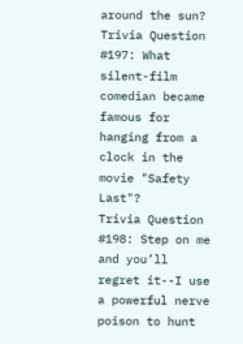around the sun?
Trivia Question #197: What silent-film comedian became famous for hanging from a clock in the movie "Safety Last"?
Trivia Question #198: Step on me and you’ll regret it--I use a powerful nerve poison to hunt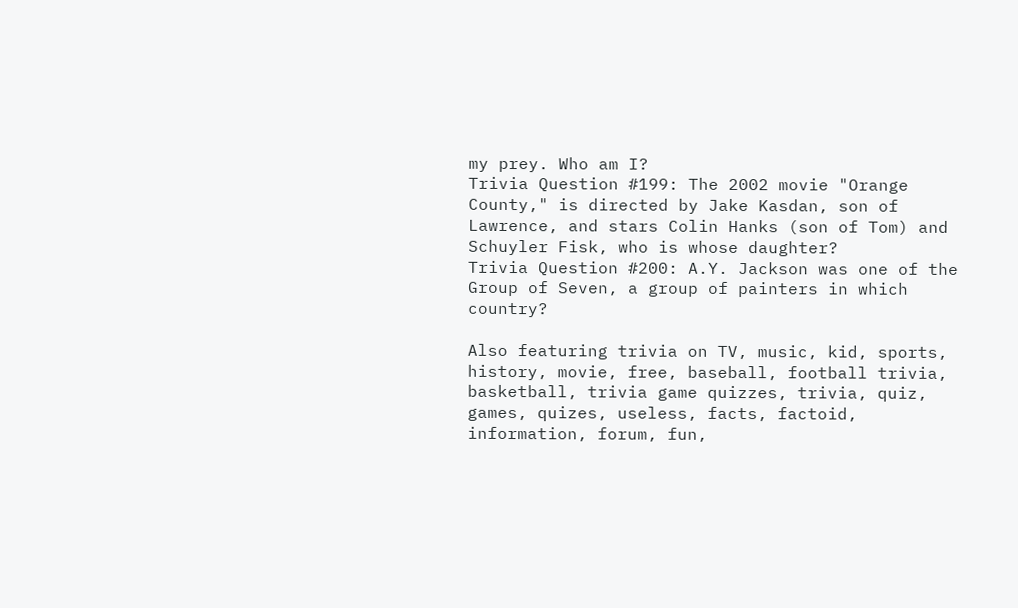my prey. Who am I?
Trivia Question #199: The 2002 movie "Orange County," is directed by Jake Kasdan, son of Lawrence, and stars Colin Hanks (son of Tom) and Schuyler Fisk, who is whose daughter?
Trivia Question #200: A.Y. Jackson was one of the Group of Seven, a group of painters in which country?

Also featuring trivia on TV, music, kid, sports, history, movie, free, baseball, football trivia, basketball, trivia game quizzes, trivia, quiz, games, quizes, useless, facts, factoid, information, forum, fun,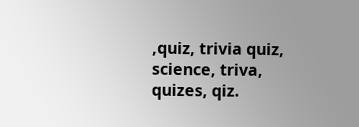,quiz, trivia quiz, science, triva, quizes, qiz.